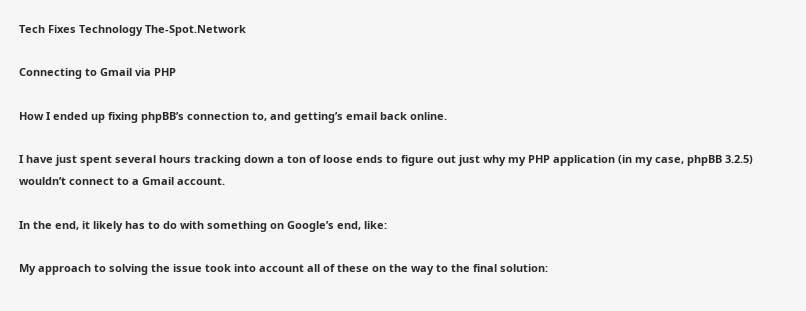Tech Fixes Technology The-Spot.Network

Connecting to Gmail via PHP

How I ended up fixing phpBB’s connection to, and getting’s email back online.

I have just spent several hours tracking down a ton of loose ends to figure out just why my PHP application (in my case, phpBB 3.2.5) wouldn’t connect to a Gmail account.

In the end, it likely has to do with something on Google’s end, like:

My approach to solving the issue took into account all of these on the way to the final solution: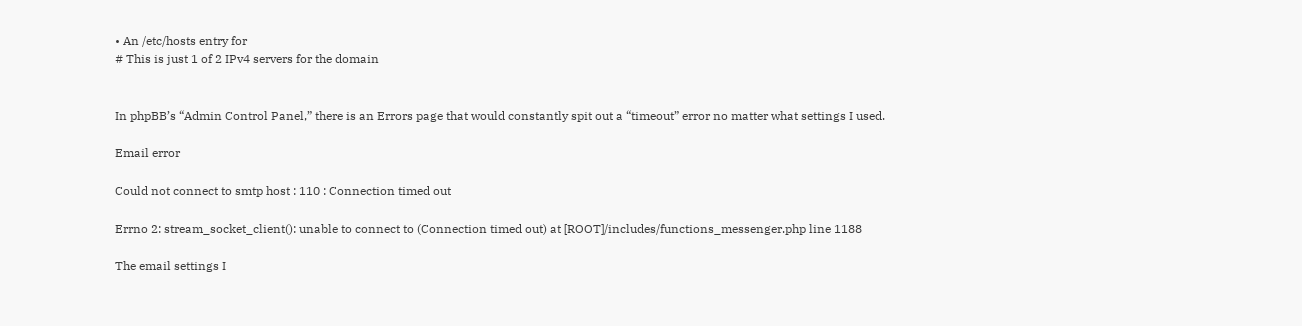• An /etc/hosts entry for
# This is just 1 of 2 IPv4 servers for the domain


In phpBB’s “Admin Control Panel,” there is an Errors page that would constantly spit out a “timeout” error no matter what settings I used.

Email error

Could not connect to smtp host : 110 : Connection timed out

Errno 2: stream_socket_client(): unable to connect to (Connection timed out) at [ROOT]/includes/functions_messenger.php line 1188

The email settings I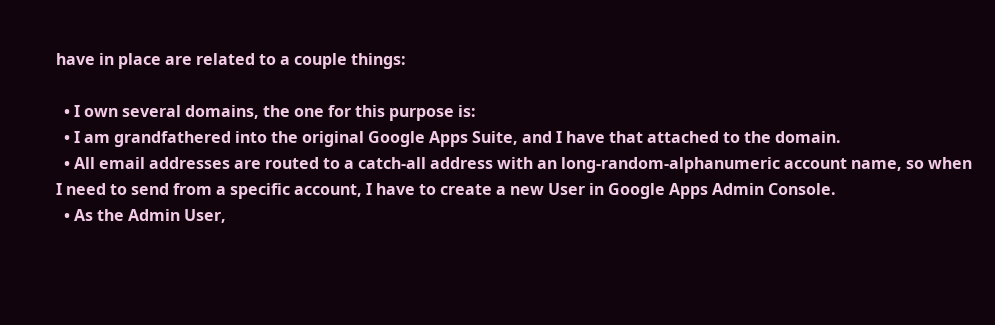have in place are related to a couple things:

  • I own several domains, the one for this purpose is:
  • I am grandfathered into the original Google Apps Suite, and I have that attached to the domain.
  • All email addresses are routed to a catch-all address with an long-random-alphanumeric account name, so when I need to send from a specific account, I have to create a new User in Google Apps Admin Console.
  • As the Admin User,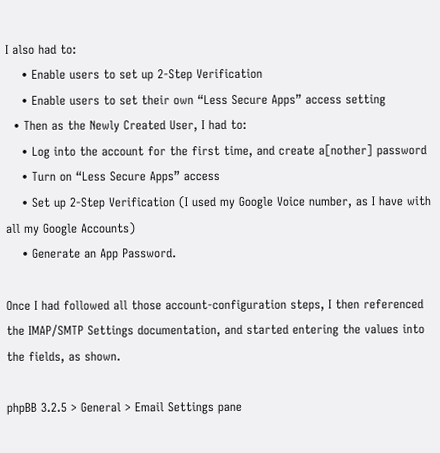I also had to:
    • Enable users to set up 2-Step Verification
    • Enable users to set their own “Less Secure Apps” access setting
  • Then as the Newly Created User, I had to:
    • Log into the account for the first time, and create a[nother] password
    • Turn on “Less Secure Apps” access
    • Set up 2-Step Verification (I used my Google Voice number, as I have with all my Google Accounts)
    • Generate an App Password.

Once I had followed all those account-configuration steps, I then referenced the IMAP/SMTP Settings documentation, and started entering the values into the fields, as shown.

phpBB 3.2.5 > General > Email Settings pane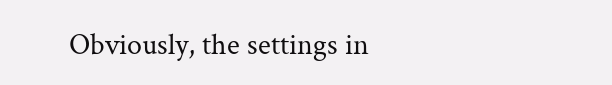Obviously, the settings in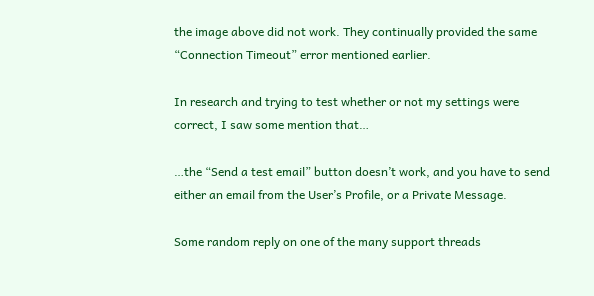the image above did not work. They continually provided the same “Connection Timeout” error mentioned earlier.

In research and trying to test whether or not my settings were correct, I saw some mention that…

…the “Send a test email” button doesn’t work, and you have to send either an email from the User’s Profile, or a Private Message.

Some random reply on one of the many support threads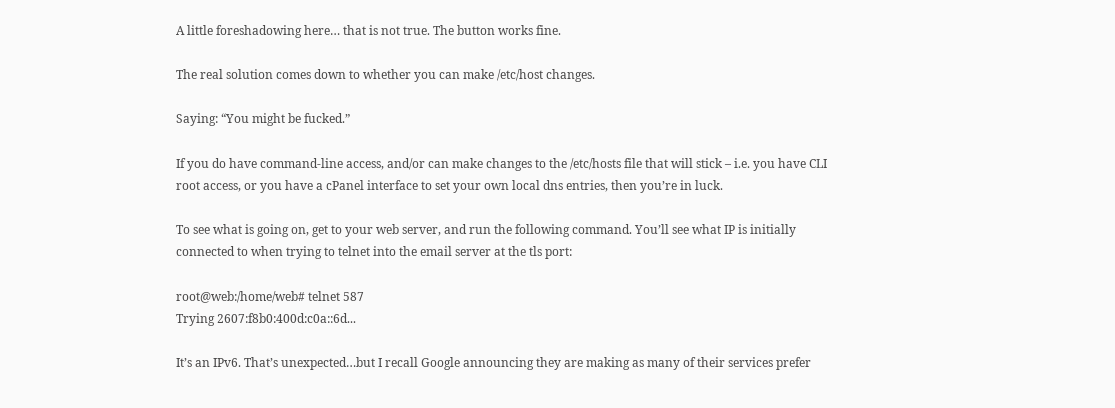A little foreshadowing here… that is not true. The button works fine.

The real solution comes down to whether you can make /etc/host changes.

Saying: “You might be fucked.”

If you do have command-line access, and/or can make changes to the /etc/hosts file that will stick – i.e. you have CLI root access, or you have a cPanel interface to set your own local dns entries, then you’re in luck.

To see what is going on, get to your web server, and run the following command. You’ll see what IP is initially connected to when trying to telnet into the email server at the tls port:

root@web:/home/web# telnet 587
Trying 2607:f8b0:400d:c0a::6d...

It’s an IPv6. That’s unexpected…but I recall Google announcing they are making as many of their services prefer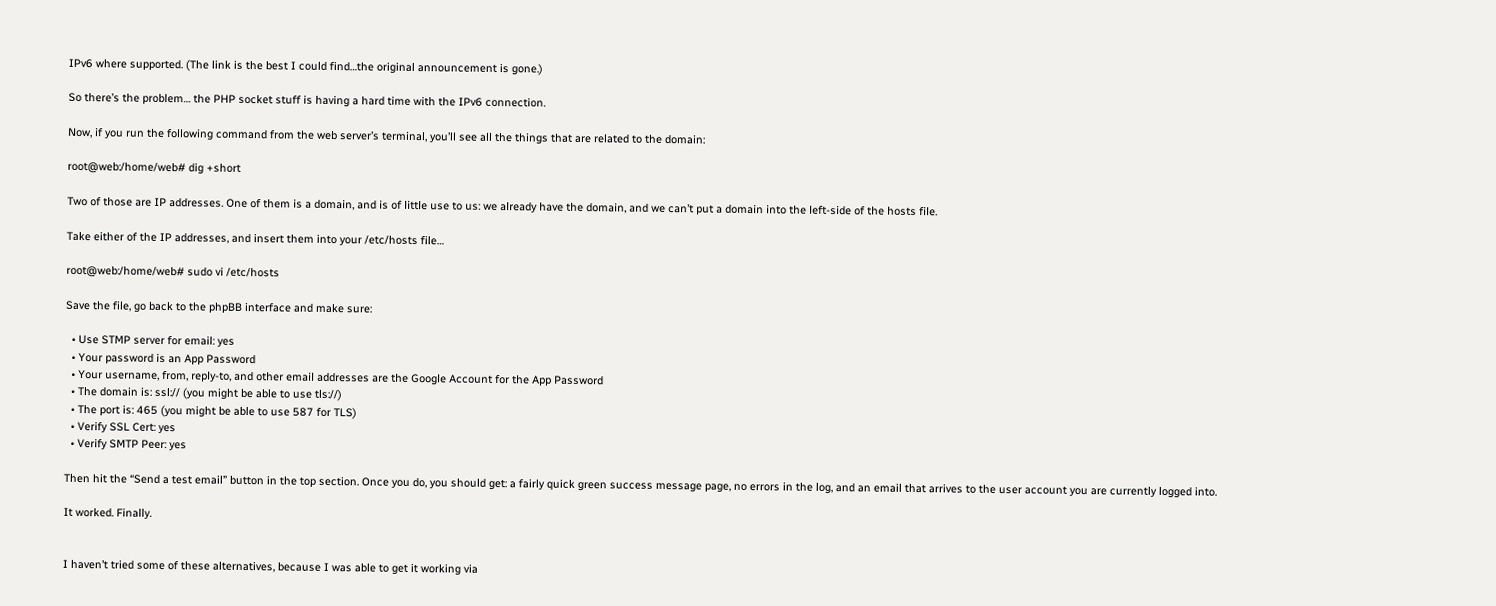IPv6 where supported. (The link is the best I could find…the original announcement is gone.)

So there’s the problem… the PHP socket stuff is having a hard time with the IPv6 connection.

Now, if you run the following command from the web server’s terminal, you’ll see all the things that are related to the domain:

root@web:/home/web# dig +short

Two of those are IP addresses. One of them is a domain, and is of little use to us: we already have the domain, and we can’t put a domain into the left-side of the hosts file.

Take either of the IP addresses, and insert them into your /etc/hosts file…

root@web:/home/web# sudo vi /etc/hosts

Save the file, go back to the phpBB interface and make sure:

  • Use STMP server for email: yes
  • Your password is an App Password
  • Your username, from, reply-to, and other email addresses are the Google Account for the App Password
  • The domain is: ssl:// (you might be able to use tls://)
  • The port is: 465 (you might be able to use 587 for TLS)
  • Verify SSL Cert: yes
  • Verify SMTP Peer: yes

Then hit the “Send a test email” button in the top section. Once you do, you should get: a fairly quick green success message page, no errors in the log, and an email that arrives to the user account you are currently logged into.

It worked. Finally.


I haven’t tried some of these alternatives, because I was able to get it working via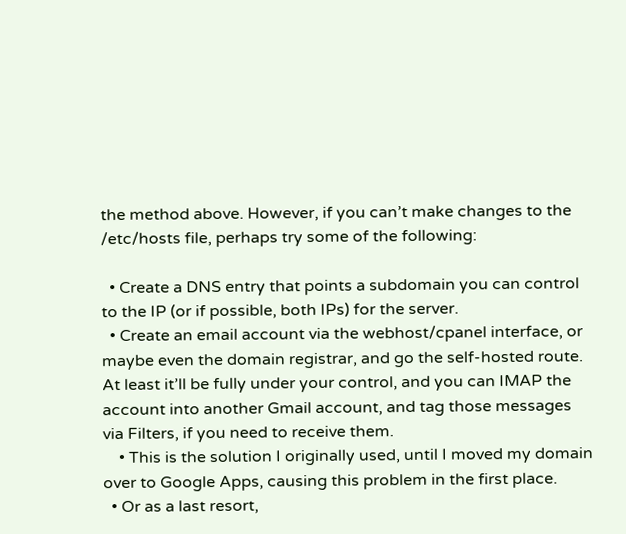the method above. However, if you can’t make changes to the /etc/hosts file, perhaps try some of the following:

  • Create a DNS entry that points a subdomain you can control to the IP (or if possible, both IPs) for the server.
  • Create an email account via the webhost/cpanel interface, or maybe even the domain registrar, and go the self-hosted route. At least it’ll be fully under your control, and you can IMAP the account into another Gmail account, and tag those messages via Filters, if you need to receive them.
    • This is the solution I originally used, until I moved my domain over to Google Apps, causing this problem in the first place.
  • Or as a last resort,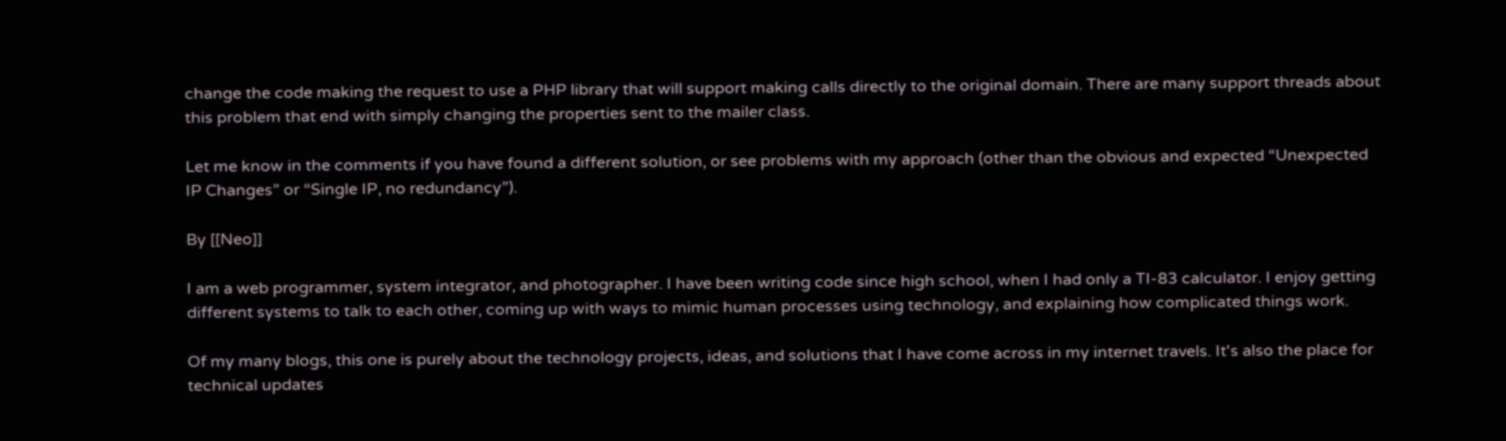change the code making the request to use a PHP library that will support making calls directly to the original domain. There are many support threads about this problem that end with simply changing the properties sent to the mailer class.

Let me know in the comments if you have found a different solution, or see problems with my approach (other than the obvious and expected “Unexpected IP Changes” or “Single IP, no redundancy”).

By [[Neo]]

I am a web programmer, system integrator, and photographer. I have been writing code since high school, when I had only a TI-83 calculator. I enjoy getting different systems to talk to each other, coming up with ways to mimic human processes using technology, and explaining how complicated things work.

Of my many blogs, this one is purely about the technology projects, ideas, and solutions that I have come across in my internet travels. It's also the place for technical updates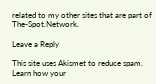related to my other sites that are part of The-Spot.Network.

Leave a Reply

This site uses Akismet to reduce spam. Learn how your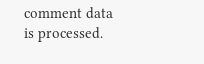comment data is processed.